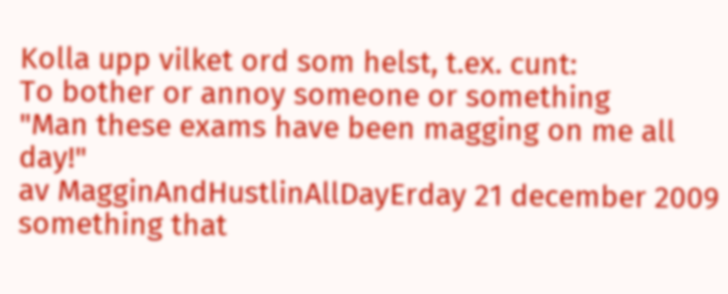Kolla upp vilket ord som helst, t.ex. cunt:
To bother or annoy someone or something
"Man these exams have been magging on me all day!"
av MagginAndHustlinAllDayErday 21 december 2009
something that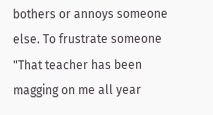bothers or annoys someone else. To frustrate someone
"That teacher has been magging on me all year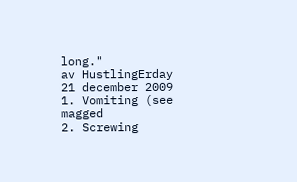long."
av HustlingErday 21 december 2009
1. Vomiting (see magged
2. Screwing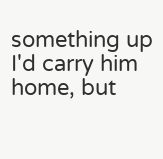something up
I'd carry him home, but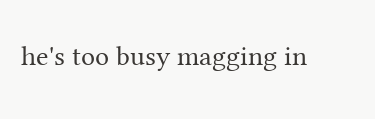he's too busy magging in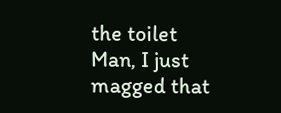the toilet
Man, I just magged that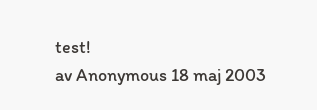test!
av Anonymous 18 maj 2003